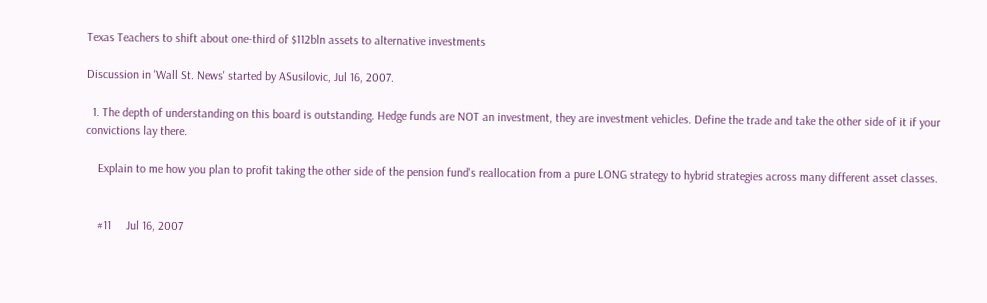Texas Teachers to shift about one-third of $112bln assets to alternative investments

Discussion in 'Wall St. News' started by ASusilovic, Jul 16, 2007.

  1. The depth of understanding on this board is outstanding. Hedge funds are NOT an investment, they are investment vehicles. Define the trade and take the other side of it if your convictions lay there.

    Explain to me how you plan to profit taking the other side of the pension fund's reallocation from a pure LONG strategy to hybrid strategies across many different asset classes.


    #11     Jul 16, 2007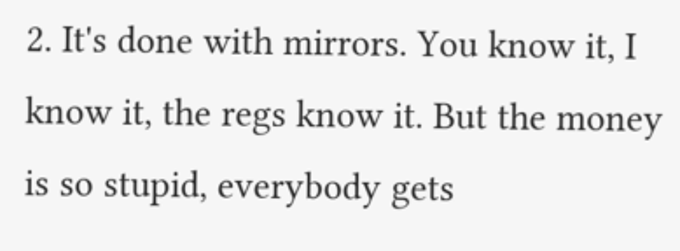2. It's done with mirrors. You know it, I know it, the regs know it. But the money is so stupid, everybody gets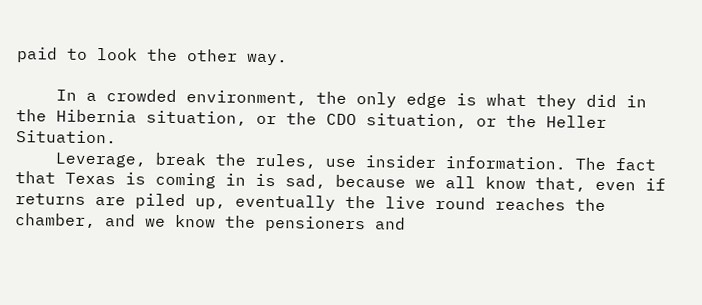paid to look the other way.

    In a crowded environment, the only edge is what they did in the Hibernia situation, or the CDO situation, or the Heller Situation.
    Leverage, break the rules, use insider information. The fact that Texas is coming in is sad, because we all know that, even if returns are piled up, eventually the live round reaches the chamber, and we know the pensioners and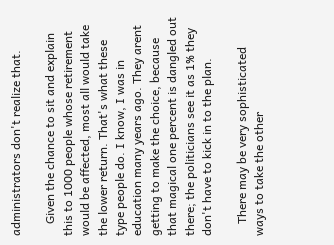administrators don't realize that.

    Given the chance to sit and explain this to 1000 people whose retirement would be affected, most all would take the lower return. That's what these type people do. I know, I was in education many years ago. They arent getting to make the choice, because that magical one percent is dangled out there; the politicians see it as 1% they don't have to kick in to the plan.

    There may be very sophisticated ways to take the other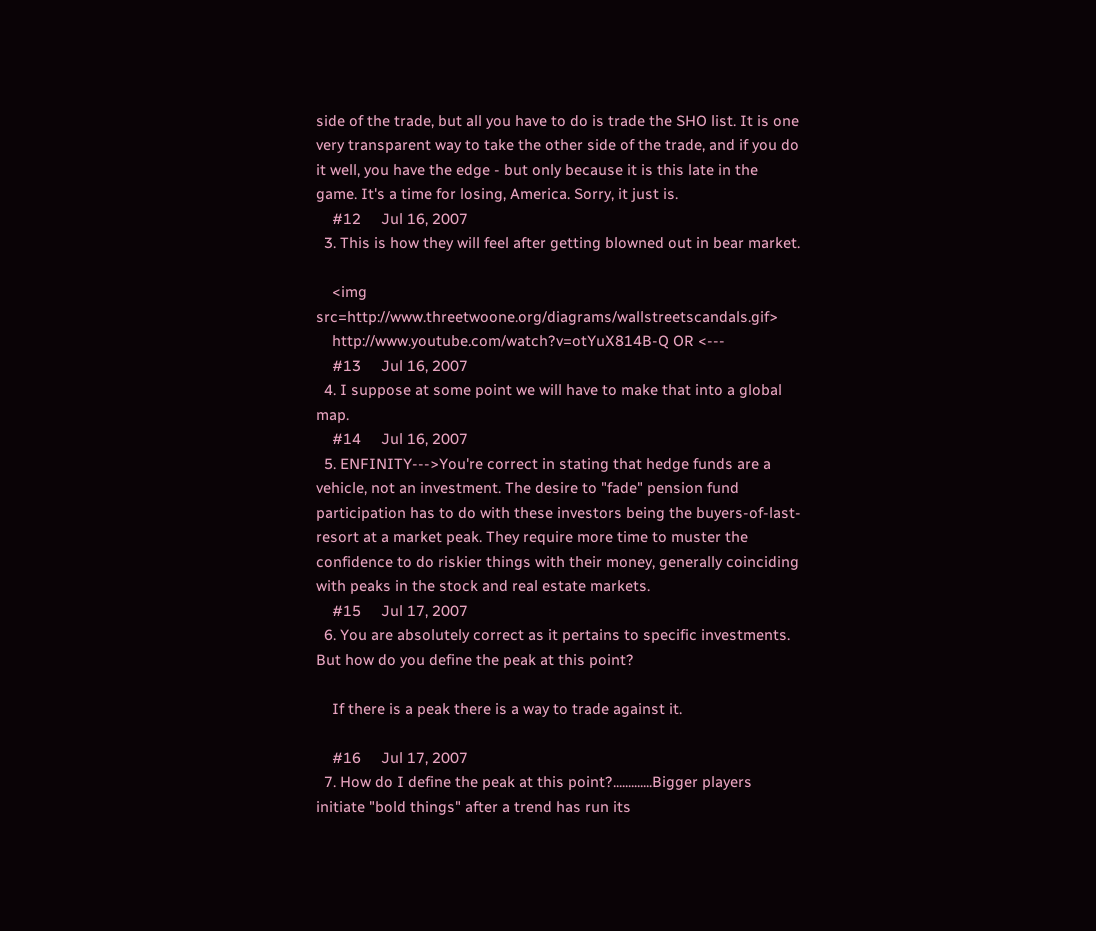side of the trade, but all you have to do is trade the SHO list. It is one very transparent way to take the other side of the trade, and if you do it well, you have the edge - but only because it is this late in the game. It's a time for losing, America. Sorry, it just is.
    #12     Jul 16, 2007
  3. This is how they will feel after getting blowned out in bear market.

    <img src=http://www.threetwoone.org/diagrams/wallstreetscandals.gif>
    http://www.youtube.com/watch?v=otYuX814B-Q OR <---
    #13     Jul 16, 2007
  4. I suppose at some point we will have to make that into a global map.
    #14     Jul 16, 2007
  5. ENFINITY--->You're correct in stating that hedge funds are a vehicle, not an investment. The desire to "fade" pension fund participation has to do with these investors being the buyers-of-last-resort at a market peak. They require more time to muster the confidence to do riskier things with their money, generally coinciding with peaks in the stock and real estate markets.
    #15     Jul 17, 2007
  6. You are absolutely correct as it pertains to specific investments. But how do you define the peak at this point?

    If there is a peak there is a way to trade against it.

    #16     Jul 17, 2007
  7. How do I define the peak at this point?.............Bigger players initiate "bold things" after a trend has run its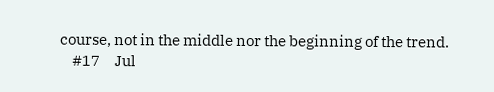course, not in the middle nor the beginning of the trend.
    #17     Jul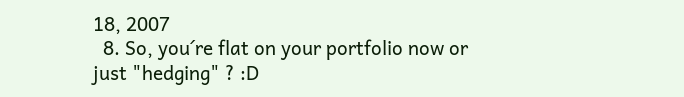18, 2007
  8. So, you´re flat on your portfolio now or just "hedging" ? :D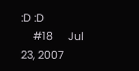:D :D
    #18     Jul 23, 2007